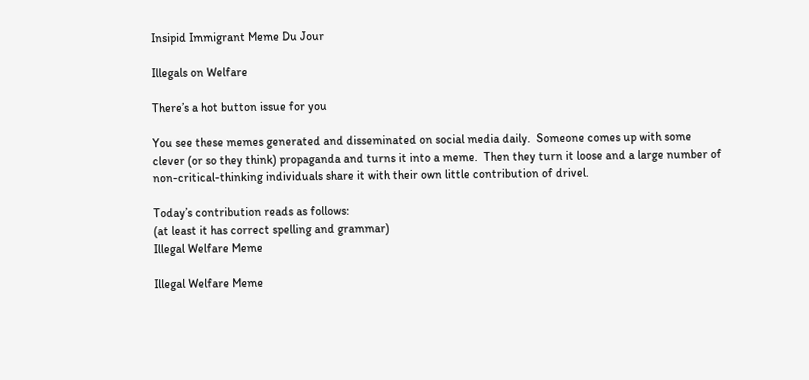Insipid Immigrant Meme Du Jour

Illegals on Welfare

There’s a hot button issue for you

You see these memes generated and disseminated on social media daily.  Someone comes up with some clever (or so they think) propaganda and turns it into a meme.  Then they turn it loose and a large number of non-critical-thinking individuals share it with their own little contribution of drivel.

Today’s contribution reads as follows:
(at least it has correct spelling and grammar)
Illegal Welfare Meme

Illegal Welfare Meme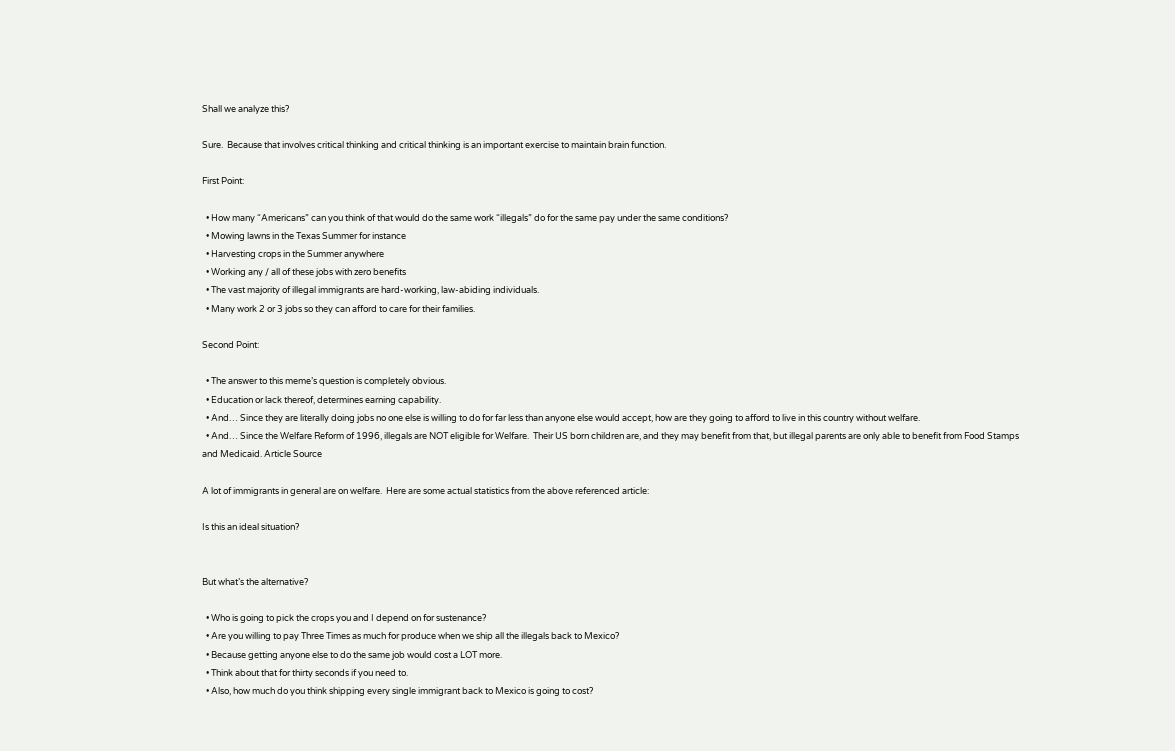Shall we analyze this?

Sure.  Because that involves critical thinking and critical thinking is an important exercise to maintain brain function.

First Point:

  • How many “Americans” can you think of that would do the same work “illegals” do for the same pay under the same conditions?
  • Mowing lawns in the Texas Summer for instance
  • Harvesting crops in the Summer anywhere
  • Working any / all of these jobs with zero benefits
  • The vast majority of illegal immigrants are hard-working, law-abiding individuals.
  • Many work 2 or 3 jobs so they can afford to care for their families.

Second Point:

  • The answer to this meme’s question is completely obvious.
  • Education or lack thereof, determines earning capability.
  • And… Since they are literally doing jobs no one else is willing to do for far less than anyone else would accept, how are they going to afford to live in this country without welfare.
  • And… Since the Welfare Reform of 1996, illegals are NOT eligible for Welfare.  Their US born children are, and they may benefit from that, but illegal parents are only able to benefit from Food Stamps and Medicaid. Article Source

A lot of immigrants in general are on welfare.  Here are some actual statistics from the above referenced article:

Is this an ideal situation?


But what’s the alternative?

  • Who is going to pick the crops you and I depend on for sustenance?
  • Are you willing to pay Three Times as much for produce when we ship all the illegals back to Mexico?
  • Because getting anyone else to do the same job would cost a LOT more.
  • Think about that for thirty seconds if you need to.
  • Also, how much do you think shipping every single immigrant back to Mexico is going to cost?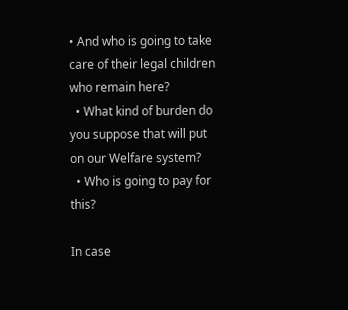• And who is going to take care of their legal children who remain here?
  • What kind of burden do you suppose that will put on our Welfare system?
  • Who is going to pay for this?

In case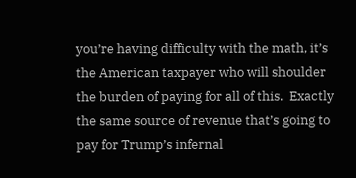you’re having difficulty with the math, it’s the American taxpayer who will shoulder the burden of paying for all of this.  Exactly the same source of revenue that’s going to pay for Trump’s infernal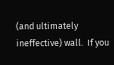(and ultimately ineffective) wall.  If you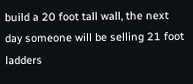build a 20 foot tall wall, the next day someone will be selling 21 foot ladders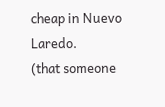cheap in Nuevo Laredo.
(that someone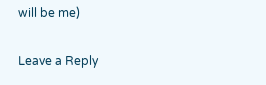will be me)

Leave a Reply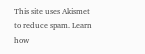This site uses Akismet to reduce spam. Learn how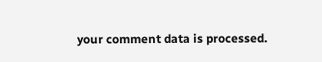your comment data is processed.